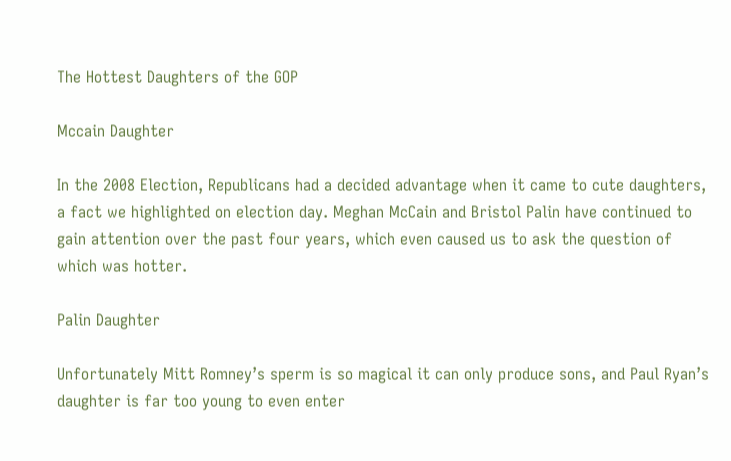The Hottest Daughters of the GOP

Mccain Daughter

In the 2008 Election, Republicans had a decided advantage when it came to cute daughters, a fact we highlighted on election day. Meghan McCain and Bristol Palin have continued to gain attention over the past four years, which even caused us to ask the question of which was hotter.

Palin Daughter

Unfortunately Mitt Romney’s sperm is so magical it can only produce sons, and Paul Ryan’s daughter is far too young to even enter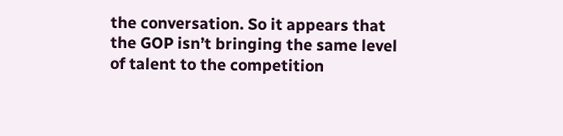the conversation. So it appears that the GOP isn’t bringing the same level of talent to the competition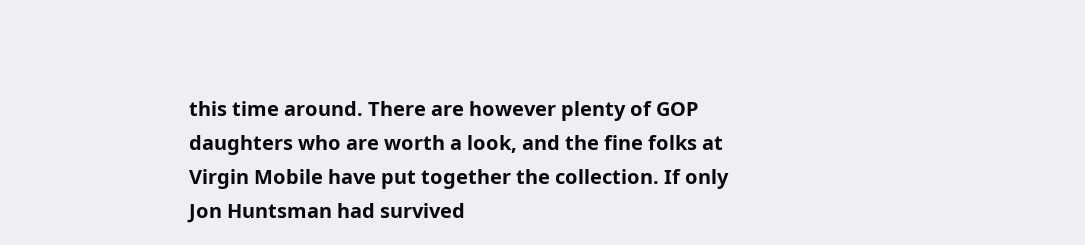this time around. There are however plenty of GOP daughters who are worth a look, and the fine folks at Virgin Mobile have put together the collection. If only Jon Huntsman had survived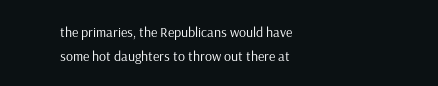the primaries, the Republicans would have some hot daughters to throw out there at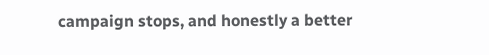campaign stops, and honestly a better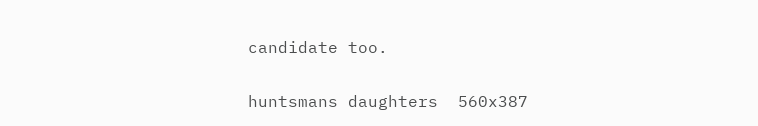candidate too.

huntsmans daughters  560x387